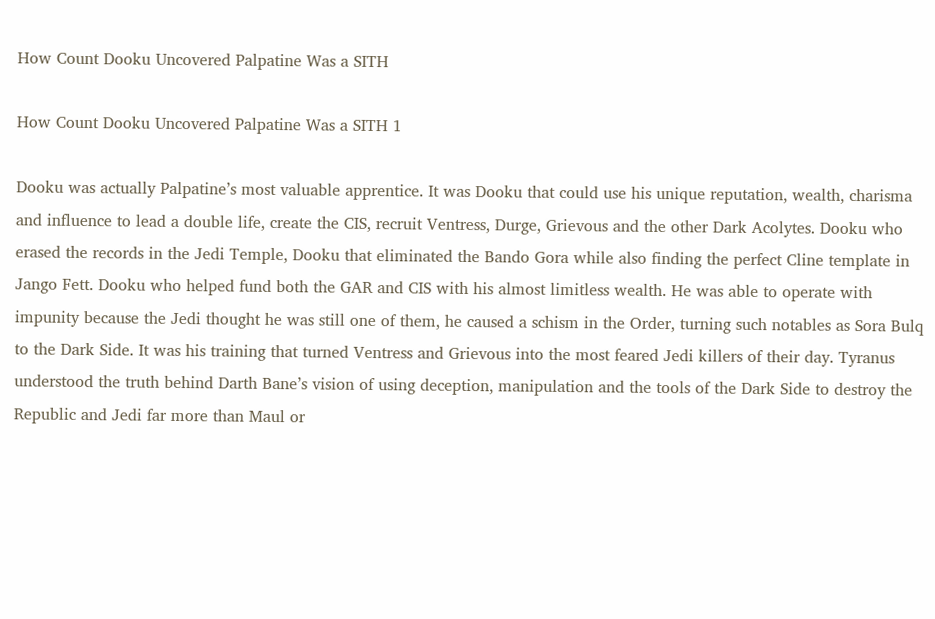How Count Dooku Uncovered Palpatine Was a SITH

How Count Dooku Uncovered Palpatine Was a SITH 1

Dooku was actually Palpatine’s most valuable apprentice. It was Dooku that could use his unique reputation, wealth, charisma and influence to lead a double life, create the CIS, recruit Ventress, Durge, Grievous and the other Dark Acolytes. Dooku who erased the records in the Jedi Temple, Dooku that eliminated the Bando Gora while also finding the perfect Cline template in Jango Fett. Dooku who helped fund both the GAR and CIS with his almost limitless wealth. He was able to operate with impunity because the Jedi thought he was still one of them, he caused a schism in the Order, turning such notables as Sora Bulq to the Dark Side. It was his training that turned Ventress and Grievous into the most feared Jedi killers of their day. Tyranus understood the truth behind Darth Bane’s vision of using deception, manipulation and the tools of the Dark Side to destroy the Republic and Jedi far more than Maul or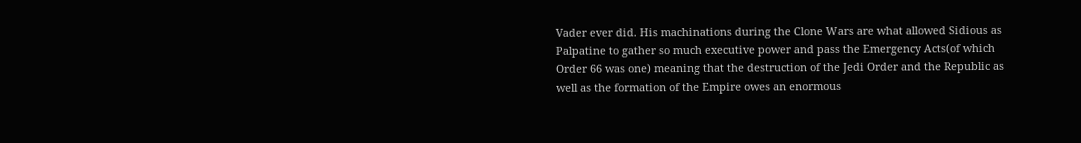Vader ever did. His machinations during the Clone Wars are what allowed Sidious as Palpatine to gather so much executive power and pass the Emergency Acts(of which Order 66 was one) meaning that the destruction of the Jedi Order and the Republic as well as the formation of the Empire owes an enormous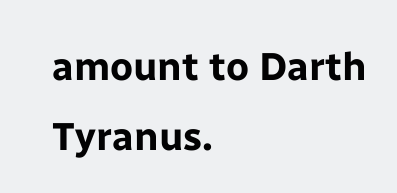amount to Darth Tyranus.